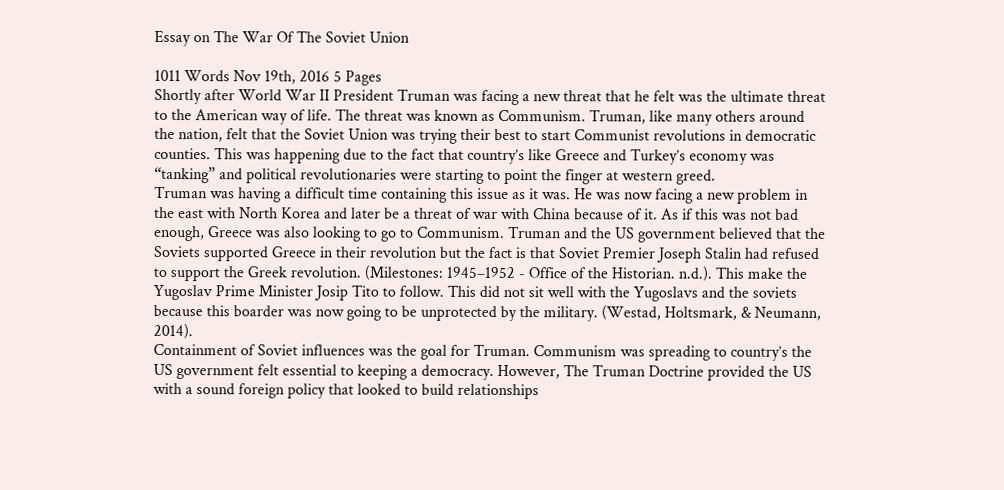Essay on The War Of The Soviet Union

1011 Words Nov 19th, 2016 5 Pages
Shortly after World War II President Truman was facing a new threat that he felt was the ultimate threat to the American way of life. The threat was known as Communism. Truman, like many others around the nation, felt that the Soviet Union was trying their best to start Communist revolutions in democratic counties. This was happening due to the fact that country’s like Greece and Turkey’s economy was “tanking” and political revolutionaries were starting to point the finger at western greed.
Truman was having a difficult time containing this issue as it was. He was now facing a new problem in the east with North Korea and later be a threat of war with China because of it. As if this was not bad enough, Greece was also looking to go to Communism. Truman and the US government believed that the Soviets supported Greece in their revolution but the fact is that Soviet Premier Joseph Stalin had refused to support the Greek revolution. (Milestones: 1945–1952 - Office of the Historian. n.d.). This make the Yugoslav Prime Minister Josip Tito to follow. This did not sit well with the Yugoslavs and the soviets because this boarder was now going to be unprotected by the military. (Westad, Holtsmark, & Neumann, 2014).
Containment of Soviet influences was the goal for Truman. Communism was spreading to country’s the US government felt essential to keeping a democracy. However, The Truman Doctrine provided the US with a sound foreign policy that looked to build relationships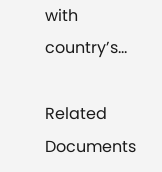with country’s…

Related Documents